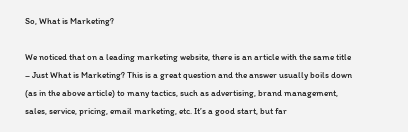So, What is Marketing?

We noticed that on a leading marketing website, there is an article with the same title – Just What is Marketing? This is a great question and the answer usually boils down (as in the above article) to many tactics, such as advertising, brand management, sales, service, pricing, email marketing, etc. It’s a good start, but far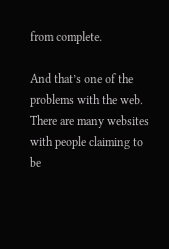from complete.

And that’s one of the problems with the web. There are many websites with people claiming to be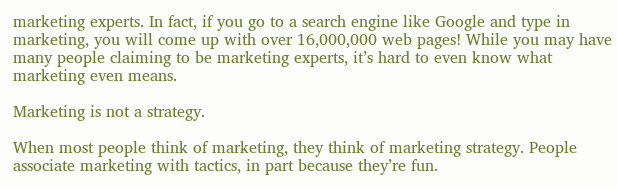marketing experts. In fact, if you go to a search engine like Google and type in marketing, you will come up with over 16,000,000 web pages! While you may have many people claiming to be marketing experts, it’s hard to even know what marketing even means.

Marketing is not a strategy.

When most people think of marketing, they think of marketing strategy. People associate marketing with tactics, in part because they’re fun.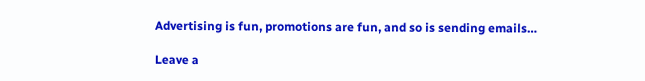Advertising is fun, promotions are fun, and so is sending emails…

Leave a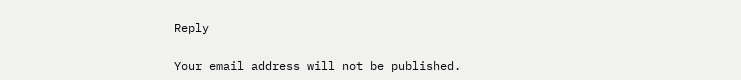Reply

Your email address will not be published.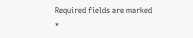Required fields are marked *